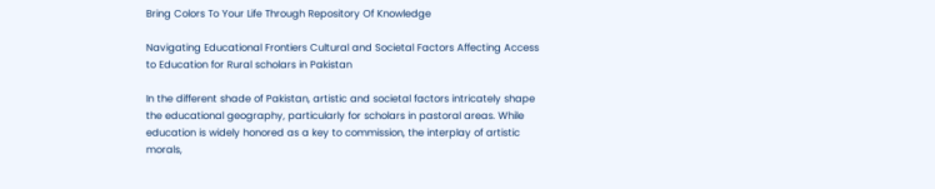Bring Colors To Your Life Through Repository Of Knowledge

Navigating Educational Frontiers Cultural and Societal Factors Affecting Access to Education for Rural scholars in Pakistan

In the different shade of Pakistan, artistic and societal factors intricately shape the educational geography, particularly for scholars in pastoral areas. While education is widely honored as a key to commission, the interplay of artistic morals,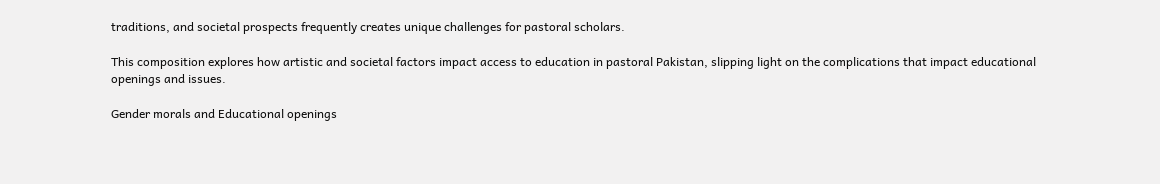traditions, and societal prospects frequently creates unique challenges for pastoral scholars.

This composition explores how artistic and societal factors impact access to education in pastoral Pakistan, slipping light on the complications that impact educational openings and issues.

Gender morals and Educational openings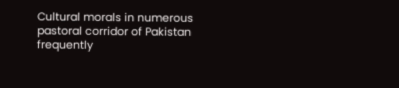Cultural morals in numerous pastoral corridor of Pakistan frequently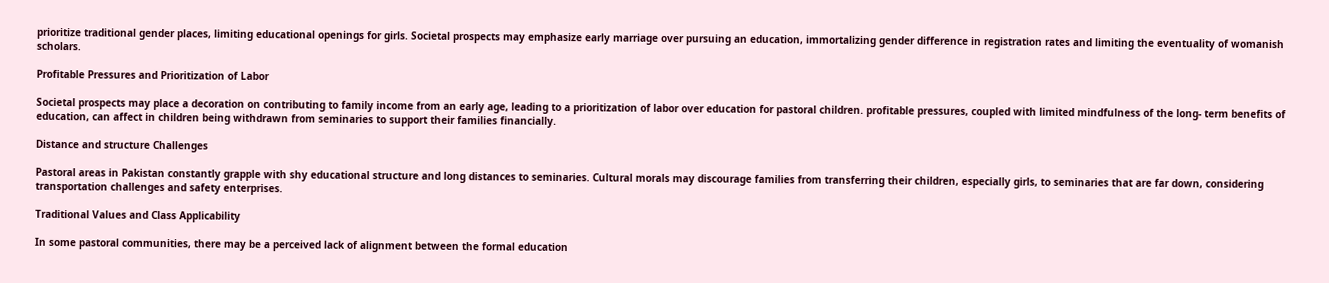prioritize traditional gender places, limiting educational openings for girls. Societal prospects may emphasize early marriage over pursuing an education, immortalizing gender difference in registration rates and limiting the eventuality of womanish scholars.

Profitable Pressures and Prioritization of Labor

Societal prospects may place a decoration on contributing to family income from an early age, leading to a prioritization of labor over education for pastoral children. profitable pressures, coupled with limited mindfulness of the long- term benefits of education, can affect in children being withdrawn from seminaries to support their families financially.

Distance and structure Challenges

Pastoral areas in Pakistan constantly grapple with shy educational structure and long distances to seminaries. Cultural morals may discourage families from transferring their children, especially girls, to seminaries that are far down, considering transportation challenges and safety enterprises.

Traditional Values and Class Applicability

In some pastoral communities, there may be a perceived lack of alignment between the formal education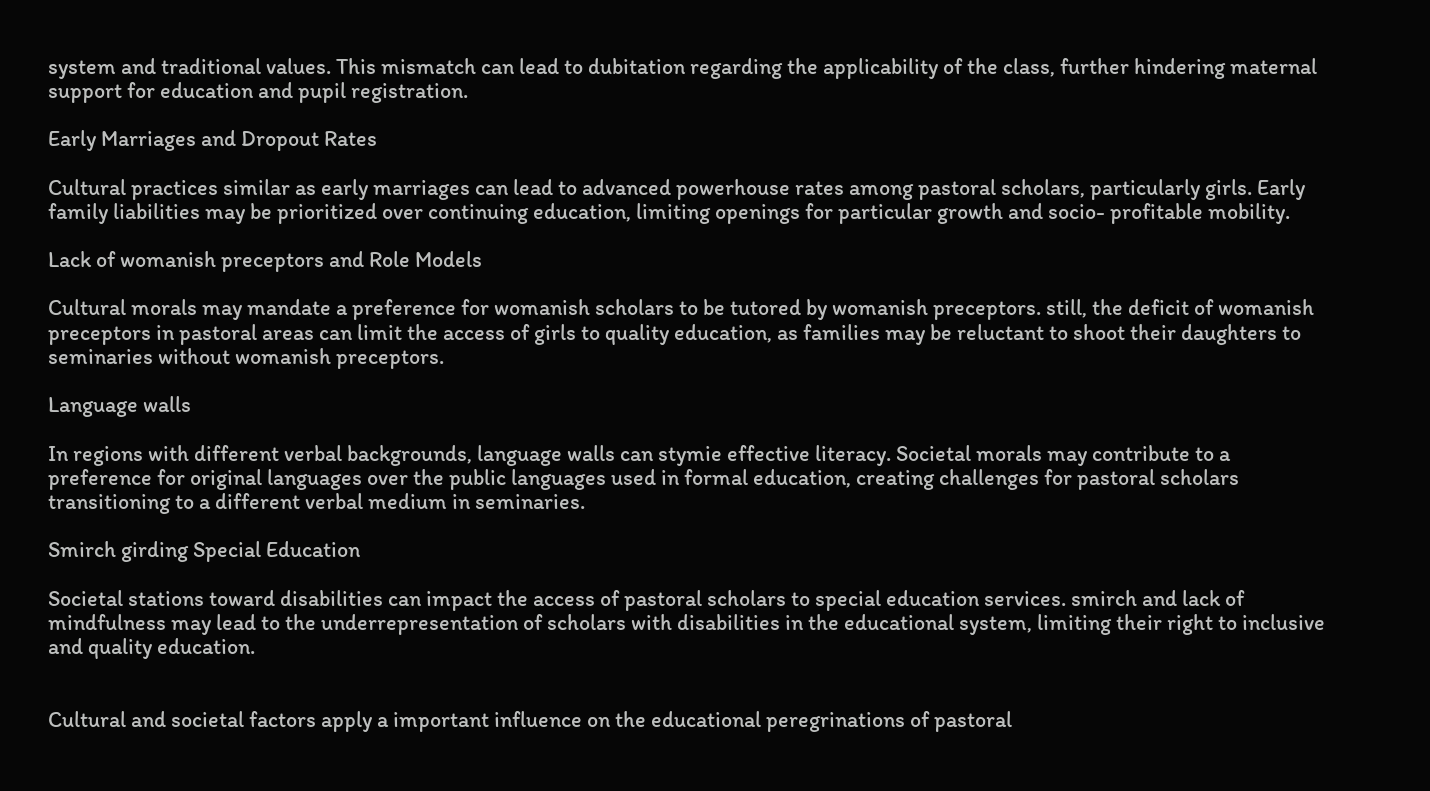system and traditional values. This mismatch can lead to dubitation regarding the applicability of the class, further hindering maternal support for education and pupil registration.

Early Marriages and Dropout Rates

Cultural practices similar as early marriages can lead to advanced powerhouse rates among pastoral scholars, particularly girls. Early family liabilities may be prioritized over continuing education, limiting openings for particular growth and socio- profitable mobility.

Lack of womanish preceptors and Role Models

Cultural morals may mandate a preference for womanish scholars to be tutored by womanish preceptors. still, the deficit of womanish preceptors in pastoral areas can limit the access of girls to quality education, as families may be reluctant to shoot their daughters to seminaries without womanish preceptors.

Language walls

In regions with different verbal backgrounds, language walls can stymie effective literacy. Societal morals may contribute to a preference for original languages over the public languages used in formal education, creating challenges for pastoral scholars transitioning to a different verbal medium in seminaries.

Smirch girding Special Education

Societal stations toward disabilities can impact the access of pastoral scholars to special education services. smirch and lack of mindfulness may lead to the underrepresentation of scholars with disabilities in the educational system, limiting their right to inclusive and quality education.


Cultural and societal factors apply a important influence on the educational peregrinations of pastoral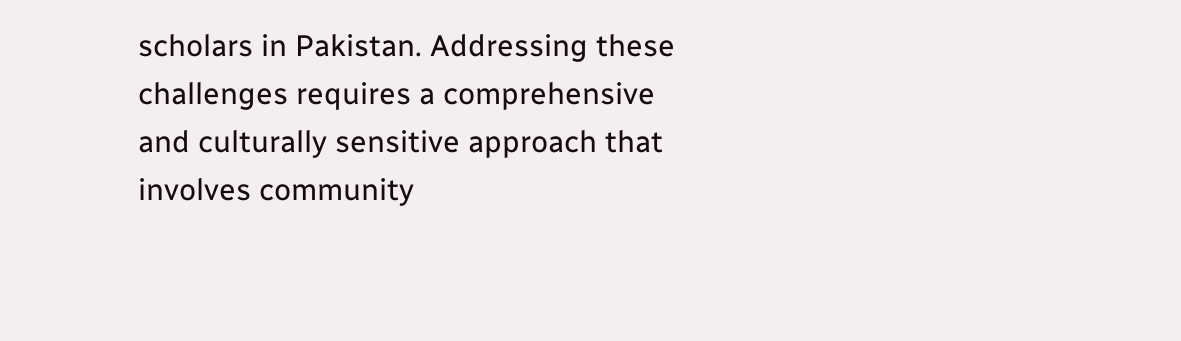scholars in Pakistan. Addressing these challenges requires a comprehensive and culturally sensitive approach that involves community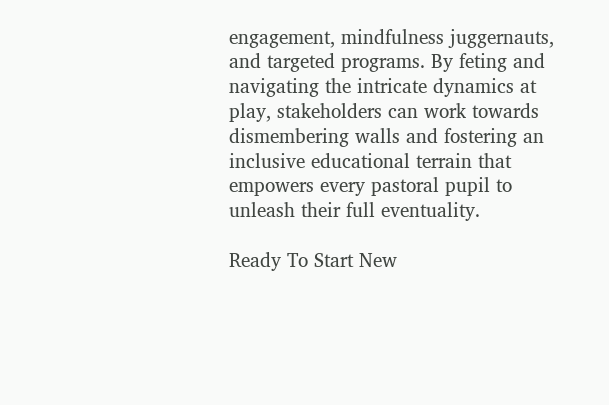engagement, mindfulness juggernauts, and targeted programs. By feting and navigating the intricate dynamics at play, stakeholders can work towards dismembering walls and fostering an inclusive educational terrain that empowers every pastoral pupil to unleash their full eventuality.

Ready To Start New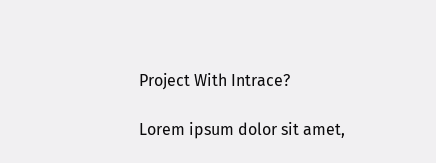Project With Intrace?

Lorem ipsum dolor sit amet,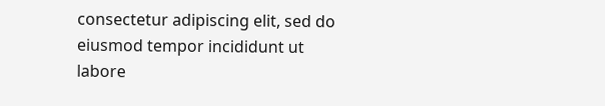consectetur adipiscing elit, sed do eiusmod tempor incididunt ut labore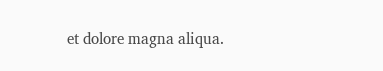et dolore magna aliqua.